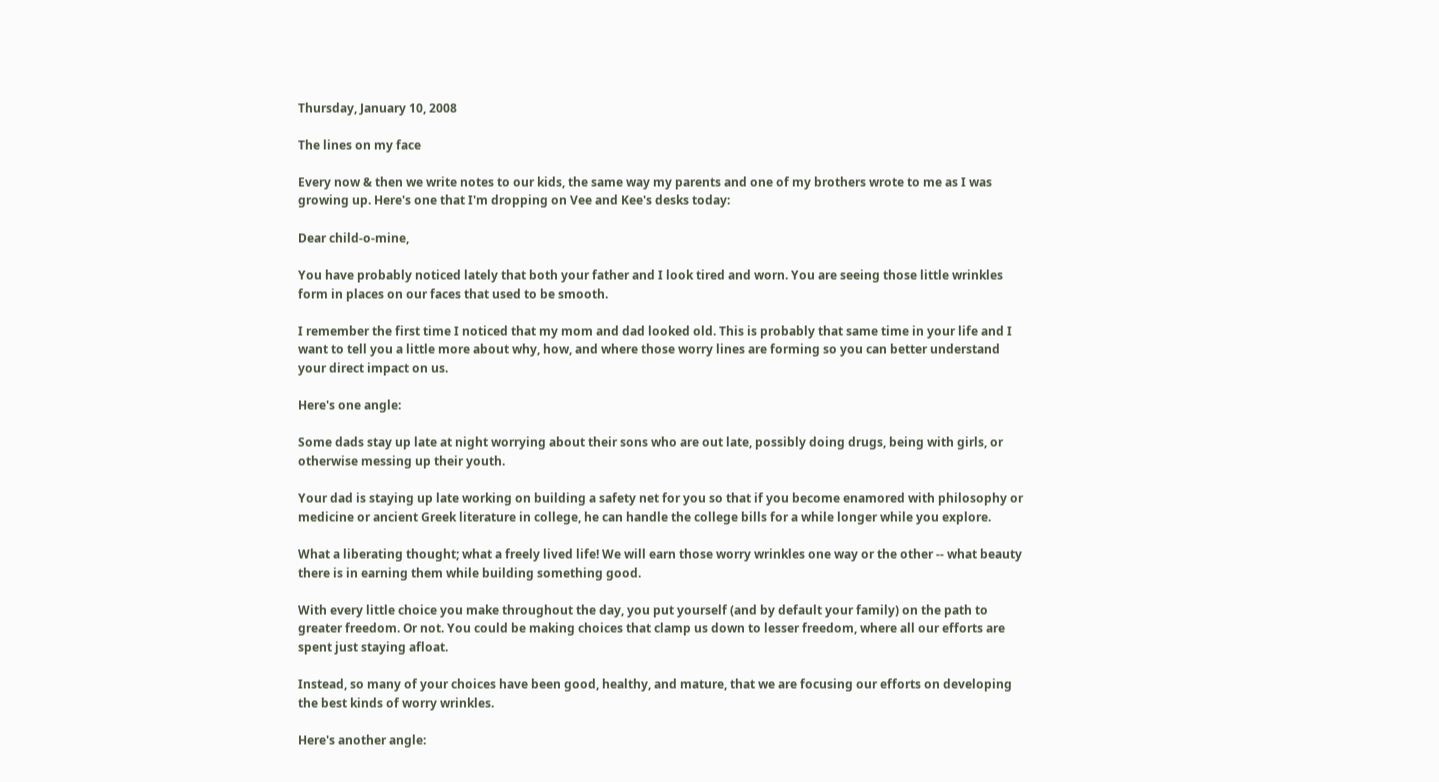Thursday, January 10, 2008

The lines on my face

Every now & then we write notes to our kids, the same way my parents and one of my brothers wrote to me as I was growing up. Here's one that I'm dropping on Vee and Kee's desks today:

Dear child-o-mine,

You have probably noticed lately that both your father and I look tired and worn. You are seeing those little wrinkles form in places on our faces that used to be smooth.

I remember the first time I noticed that my mom and dad looked old. This is probably that same time in your life and I want to tell you a little more about why, how, and where those worry lines are forming so you can better understand your direct impact on us.

Here's one angle:

Some dads stay up late at night worrying about their sons who are out late, possibly doing drugs, being with girls, or otherwise messing up their youth.

Your dad is staying up late working on building a safety net for you so that if you become enamored with philosophy or medicine or ancient Greek literature in college, he can handle the college bills for a while longer while you explore.

What a liberating thought; what a freely lived life! We will earn those worry wrinkles one way or the other -- what beauty there is in earning them while building something good.

With every little choice you make throughout the day, you put yourself (and by default your family) on the path to greater freedom. Or not. You could be making choices that clamp us down to lesser freedom, where all our efforts are spent just staying afloat.

Instead, so many of your choices have been good, healthy, and mature, that we are focusing our efforts on developing the best kinds of worry wrinkles.

Here's another angle: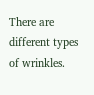There are different types of wrinkles.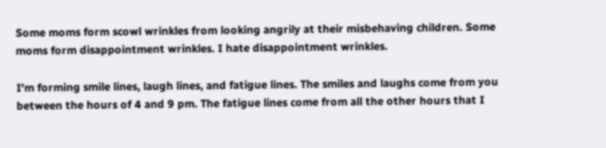Some moms form scowl wrinkles from looking angrily at their misbehaving children. Some moms form disappointment wrinkles. I hate disappointment wrinkles.

I'm forming smile lines, laugh lines, and fatigue lines. The smiles and laughs come from you between the hours of 4 and 9 pm. The fatigue lines come from all the other hours that I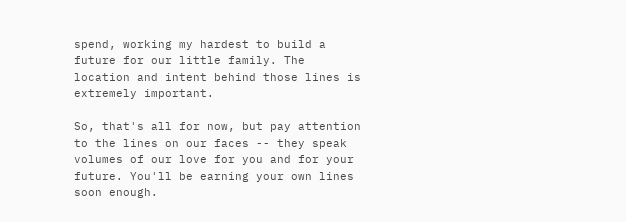spend, working my hardest to build a future for our little family. The location and intent behind those lines is extremely important.

So, that's all for now, but pay attention to the lines on our faces -- they speak volumes of our love for you and for your future. You'll be earning your own lines soon enough.